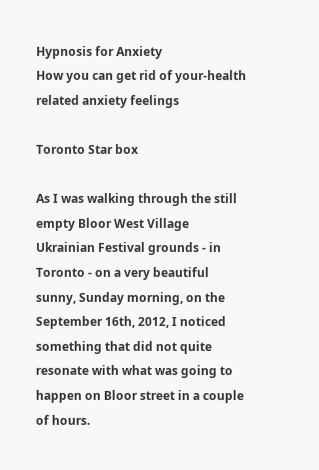Hypnosis for Anxiety
How you can get rid of your-health related anxiety feelings

Toronto Star box

As I was walking through the still empty Bloor West Village Ukrainian Festival grounds - in Toronto - on a very beautiful sunny, Sunday morning, on the September 16th, 2012, I noticed something that did not quite resonate with what was going to happen on Bloor street in a couple of hours.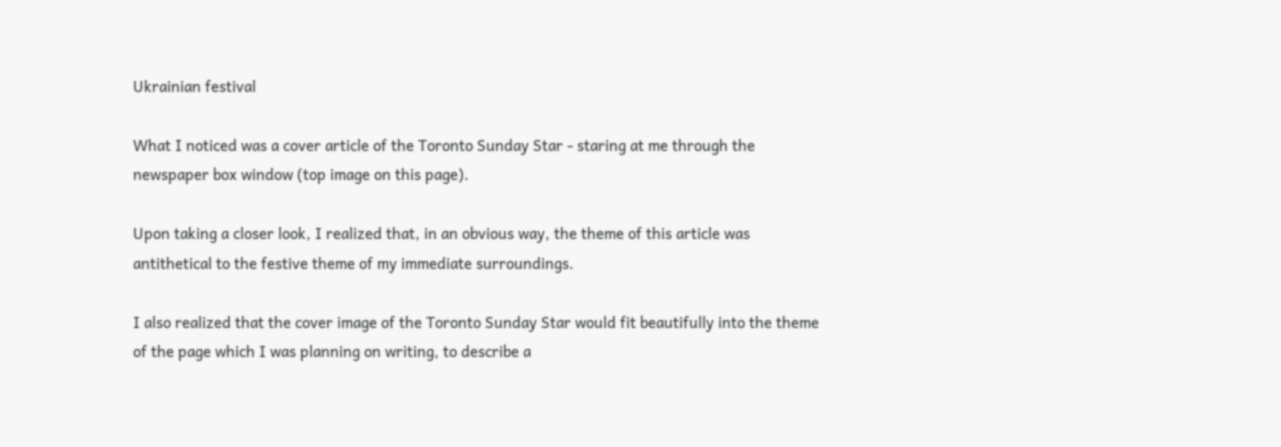Ukrainian festival

What I noticed was a cover article of the Toronto Sunday Star - staring at me through the newspaper box window (top image on this page).

Upon taking a closer look, I realized that, in an obvious way, the theme of this article was antithetical to the festive theme of my immediate surroundings.

I also realized that the cover image of the Toronto Sunday Star would fit beautifully into the theme of the page which I was planning on writing, to describe a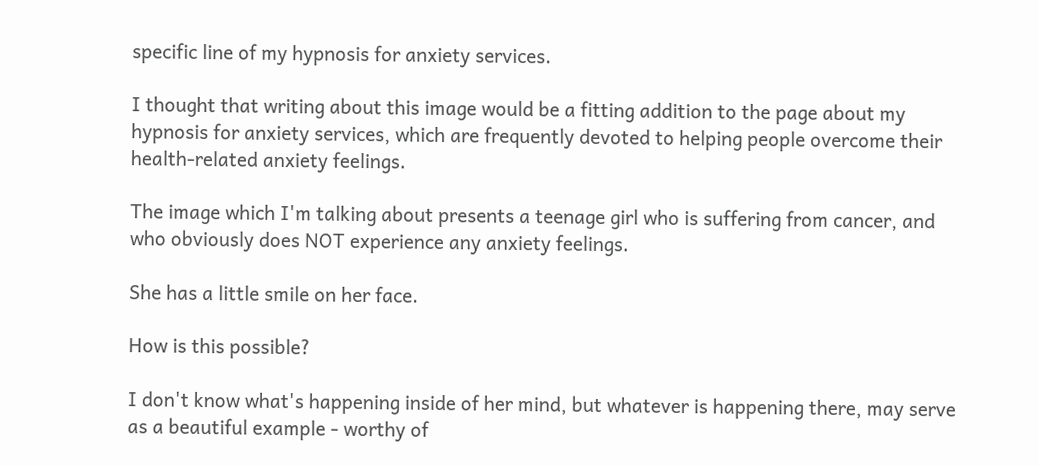specific line of my hypnosis for anxiety services.

I thought that writing about this image would be a fitting addition to the page about my hypnosis for anxiety services, which are frequently devoted to helping people overcome their health-related anxiety feelings.

The image which I'm talking about presents a teenage girl who is suffering from cancer, and who obviously does NOT experience any anxiety feelings.

She has a little smile on her face.

How is this possible?

I don't know what's happening inside of her mind, but whatever is happening there, may serve as a beautiful example - worthy of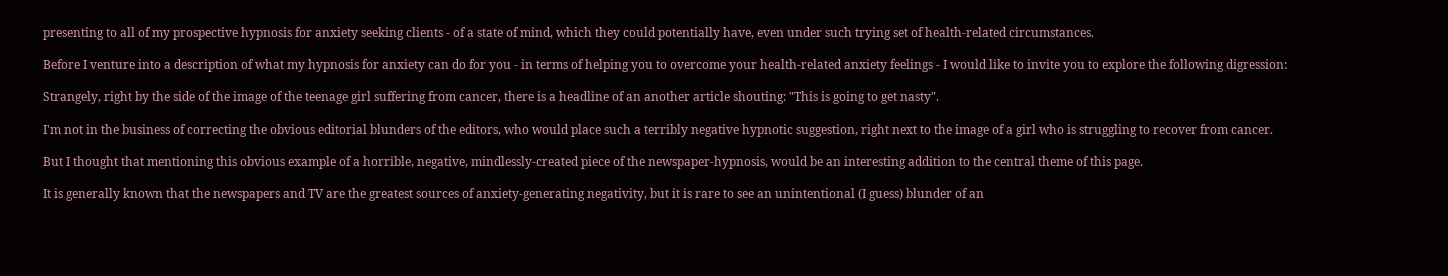presenting to all of my prospective hypnosis for anxiety seeking clients - of a state of mind, which they could potentially have, even under such trying set of health-related circumstances.

Before I venture into a description of what my hypnosis for anxiety can do for you - in terms of helping you to overcome your health-related anxiety feelings - I would like to invite you to explore the following digression:

Strangely, right by the side of the image of the teenage girl suffering from cancer, there is a headline of an another article shouting: "This is going to get nasty".

I'm not in the business of correcting the obvious editorial blunders of the editors, who would place such a terribly negative hypnotic suggestion, right next to the image of a girl who is struggling to recover from cancer.

But I thought that mentioning this obvious example of a horrible, negative, mindlessly-created piece of the newspaper-hypnosis, would be an interesting addition to the central theme of this page.

It is generally known that the newspapers and TV are the greatest sources of anxiety-generating negativity, but it is rare to see an unintentional (I guess) blunder of an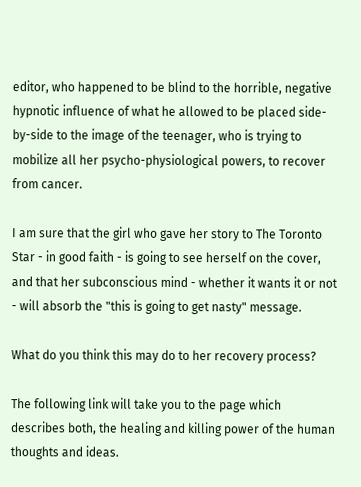editor, who happened to be blind to the horrible, negative hypnotic influence of what he allowed to be placed side-by-side to the image of the teenager, who is trying to mobilize all her psycho-physiological powers, to recover from cancer.

I am sure that the girl who gave her story to The Toronto Star - in good faith - is going to see herself on the cover, and that her subconscious mind - whether it wants it or not - will absorb the "this is going to get nasty" message.

What do you think this may do to her recovery process?

The following link will take you to the page which describes both, the healing and killing power of the human thoughts and ideas.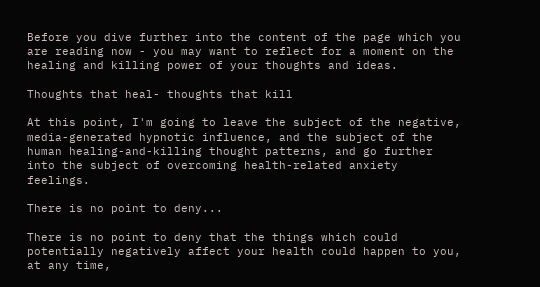Before you dive further into the content of the page which you are reading now - you may want to reflect for a moment on the healing and killing power of your thoughts and ideas.

Thoughts that heal- thoughts that kill

At this point, I'm going to leave the subject of the negative, media-generated hypnotic influence, and the subject of the human healing-and-killing thought patterns, and go further into the subject of overcoming health-related anxiety feelings.

There is no point to deny...

There is no point to deny that the things which could potentially negatively affect your health could happen to you, at any time,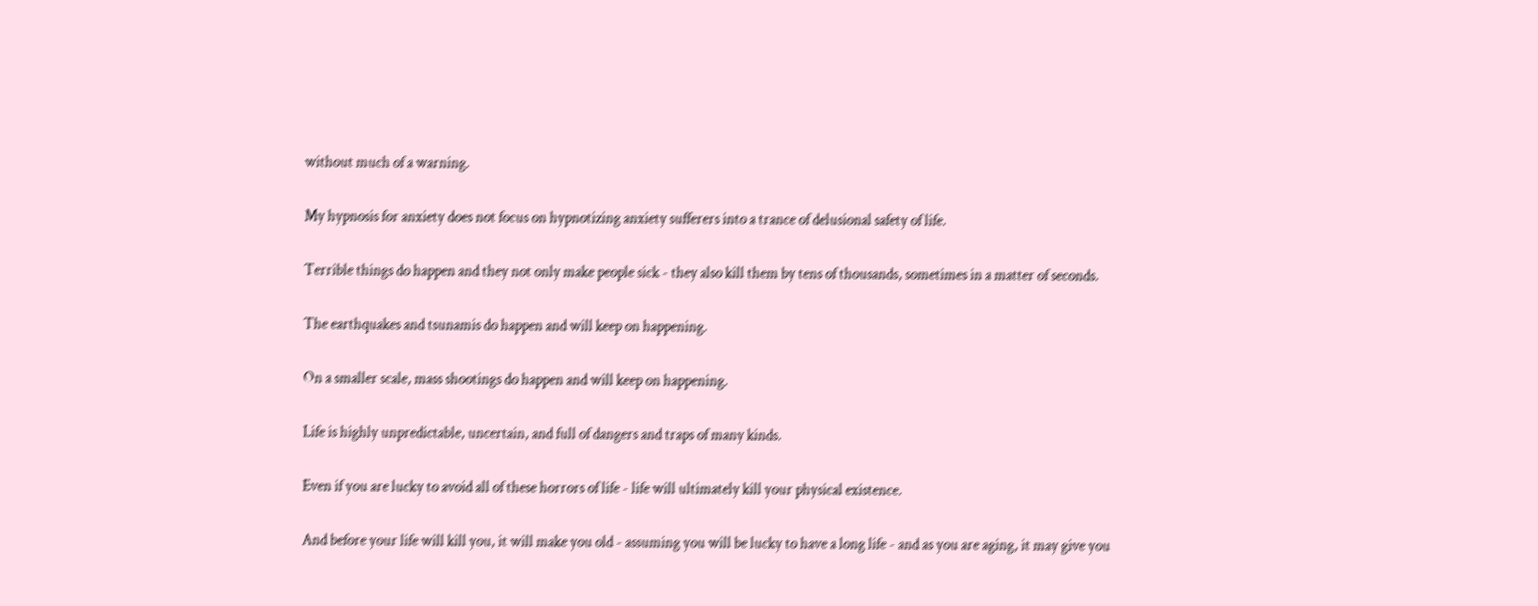without much of a warning.

My hypnosis for anxiety does not focus on hypnotizing anxiety sufferers into a trance of delusional safety of life.

Terrible things do happen and they not only make people sick - they also kill them by tens of thousands, sometimes in a matter of seconds.

The earthquakes and tsunamis do happen and will keep on happening.

On a smaller scale, mass shootings do happen and will keep on happening.

Life is highly unpredictable, uncertain, and full of dangers and traps of many kinds.

Even if you are lucky to avoid all of these horrors of life - life will ultimately kill your physical existence.

And before your life will kill you, it will make you old - assuming you will be lucky to have a long life - and as you are aging, it may give you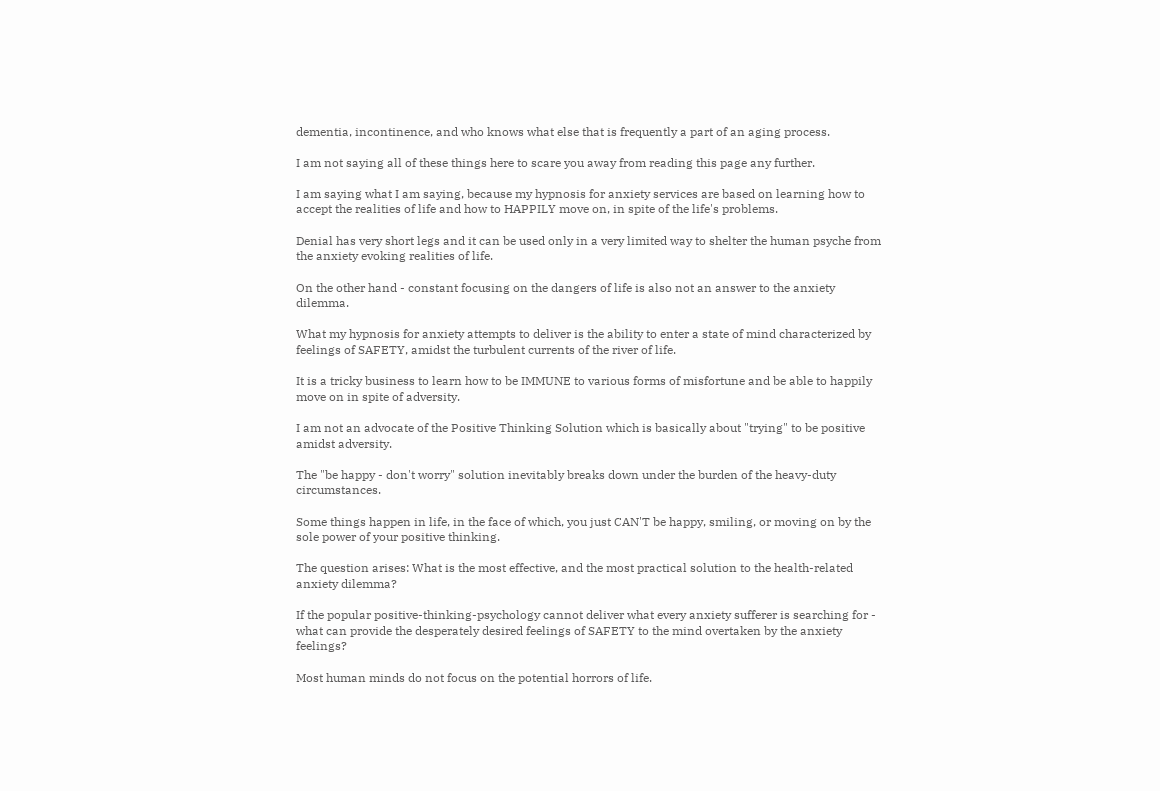dementia, incontinence, and who knows what else that is frequently a part of an aging process.

I am not saying all of these things here to scare you away from reading this page any further.

I am saying what I am saying, because my hypnosis for anxiety services are based on learning how to accept the realities of life and how to HAPPILY move on, in spite of the life's problems.

Denial has very short legs and it can be used only in a very limited way to shelter the human psyche from the anxiety evoking realities of life.

On the other hand - constant focusing on the dangers of life is also not an answer to the anxiety dilemma.

What my hypnosis for anxiety attempts to deliver is the ability to enter a state of mind characterized by feelings of SAFETY, amidst the turbulent currents of the river of life.

It is a tricky business to learn how to be IMMUNE to various forms of misfortune and be able to happily move on in spite of adversity.

I am not an advocate of the Positive Thinking Solution which is basically about "trying" to be positive amidst adversity.

The "be happy - don't worry" solution inevitably breaks down under the burden of the heavy-duty circumstances.

Some things happen in life, in the face of which, you just CAN'T be happy, smiling, or moving on by the sole power of your positive thinking.

The question arises: What is the most effective, and the most practical solution to the health-related anxiety dilemma?

If the popular positive-thinking-psychology cannot deliver what every anxiety sufferer is searching for - what can provide the desperately desired feelings of SAFETY to the mind overtaken by the anxiety feelings?

Most human minds do not focus on the potential horrors of life.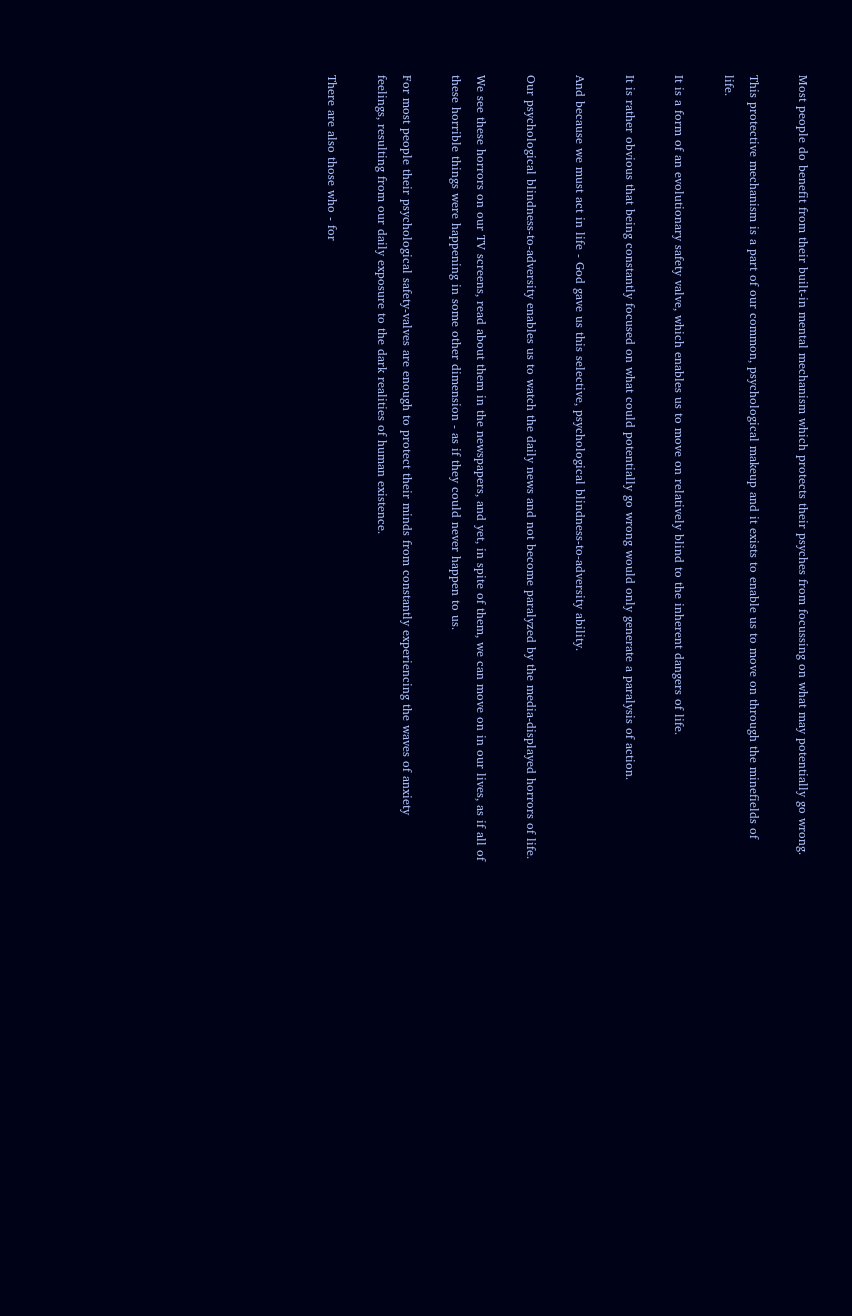Most people do benefit from their built-in mental mechanism which protects their psyches from focussing on what may potentially go wrong.

This protective mechanism is a part of our common, psychological makeup and it exists to enable us to move on through the minefields of life.

It is a form of an evolutionary safety valve, which enables us to move on relatively blind to the inherent dangers of life.

It is rather obvious that being constantly focused on what could potentially go wrong would only generate a paralysis of action.

And because we must act in life - God gave us this selective, psychological blindness-to-adversity ability.

Our psychological blindness-to-adversity enables us to watch the daily news and not become paralyzed by the media-displayed horrors of life.

We see these horrors on our TV screens, read about them in the newspapers, and yet, in spite of them, we can move on in our lives, as if all of these horrible things were happening in some other dimension - as if they could never happen to us.

For most people their psychological safety-valves are enough to protect their minds from constantly experiencing the waves of anxiety feelings, resulting from our daily exposure to the dark realities of human existence.

There are also those who - for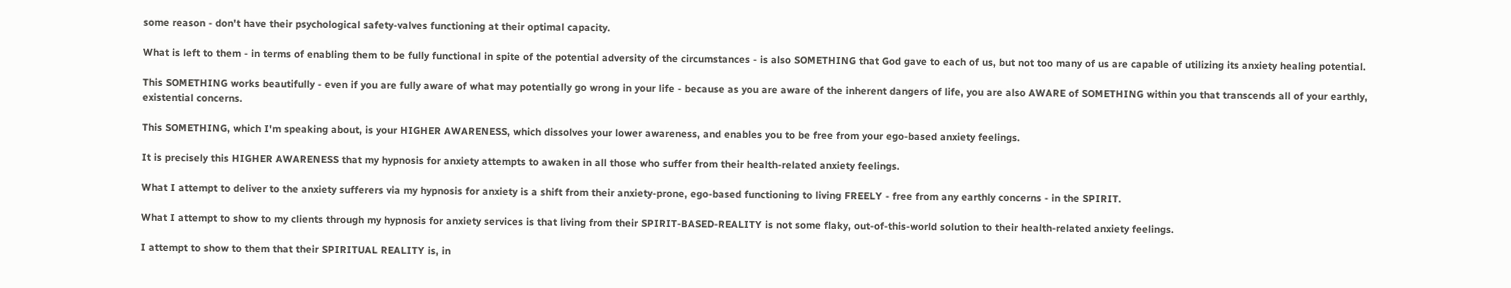some reason - don't have their psychological safety-valves functioning at their optimal capacity.

What is left to them - in terms of enabling them to be fully functional in spite of the potential adversity of the circumstances - is also SOMETHING that God gave to each of us, but not too many of us are capable of utilizing its anxiety healing potential.

This SOMETHING works beautifully - even if you are fully aware of what may potentially go wrong in your life - because as you are aware of the inherent dangers of life, you are also AWARE of SOMETHING within you that transcends all of your earthly, existential concerns.

This SOMETHING, which I'm speaking about, is your HIGHER AWARENESS, which dissolves your lower awareness, and enables you to be free from your ego-based anxiety feelings.

It is precisely this HIGHER AWARENESS that my hypnosis for anxiety attempts to awaken in all those who suffer from their health-related anxiety feelings.

What I attempt to deliver to the anxiety sufferers via my hypnosis for anxiety is a shift from their anxiety-prone, ego-based functioning to living FREELY - free from any earthly concerns - in the SPIRIT.

What I attempt to show to my clients through my hypnosis for anxiety services is that living from their SPIRIT-BASED-REALITY is not some flaky, out-of-this-world solution to their health-related anxiety feelings.

I attempt to show to them that their SPIRITUAL REALITY is, in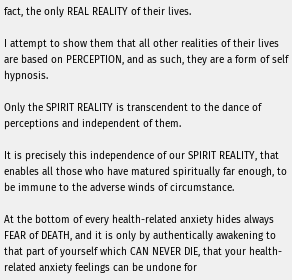fact, the only REAL REALITY of their lives.

I attempt to show them that all other realities of their lives are based on PERCEPTION, and as such, they are a form of self hypnosis.

Only the SPIRIT REALITY is transcendent to the dance of perceptions and independent of them.

It is precisely this independence of our SPIRIT REALITY, that enables all those who have matured spiritually far enough, to be immune to the adverse winds of circumstance.

At the bottom of every health-related anxiety hides always FEAR of DEATH, and it is only by authentically awakening to that part of yourself which CAN NEVER DIE, that your health-related anxiety feelings can be undone for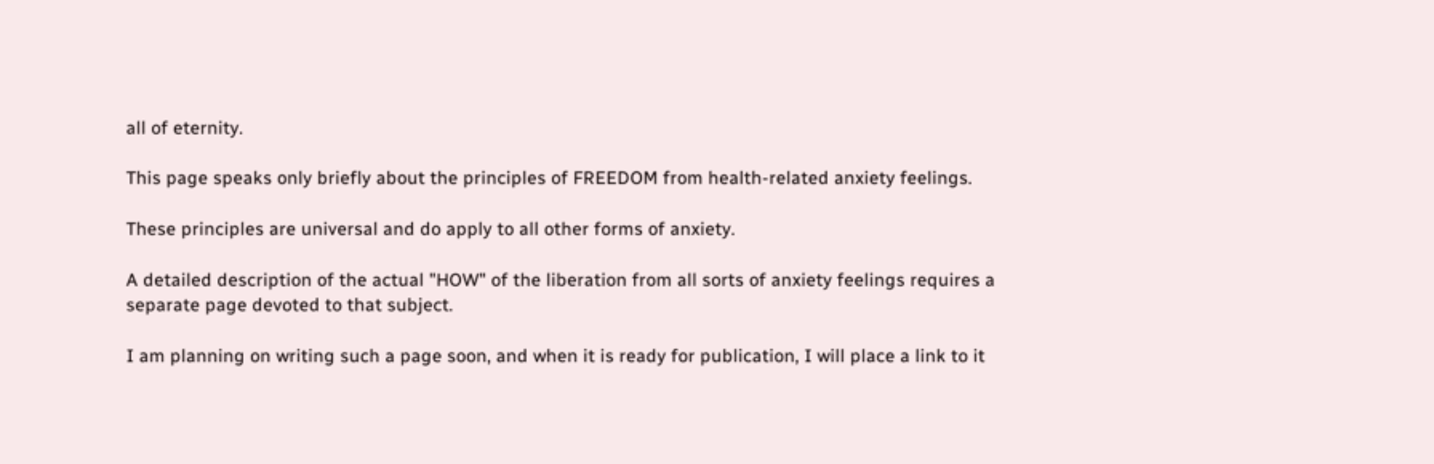all of eternity.

This page speaks only briefly about the principles of FREEDOM from health-related anxiety feelings.

These principles are universal and do apply to all other forms of anxiety.

A detailed description of the actual "HOW" of the liberation from all sorts of anxiety feelings requires a separate page devoted to that subject.

I am planning on writing such a page soon, and when it is ready for publication, I will place a link to it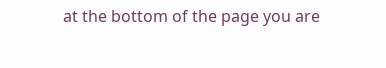at the bottom of the page you are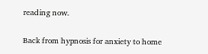reading now.

Back from hypnosis for anxiety to home